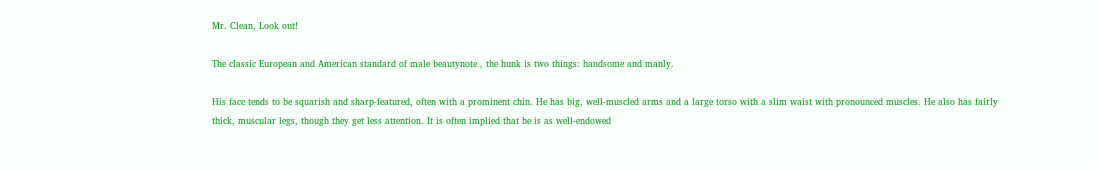Mr. Clean, Look out!

The classic European and American standard of male beautynote , the hunk is two things: handsome and manly.

His face tends to be squarish and sharp-featured, often with a prominent chin. He has big, well-muscled arms and a large torso with a slim waist with pronounced muscles. He also has fairly thick, muscular legs, though they get less attention. It is often implied that he is as well-endowed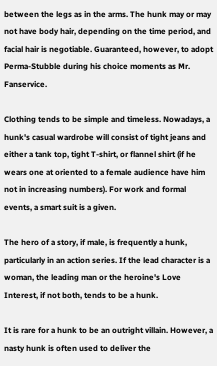between the legs as in the arms. The hunk may or may not have body hair, depending on the time period, and facial hair is negotiable. Guaranteed, however, to adopt Perma-Stubble during his choice moments as Mr. Fanservice.

Clothing tends to be simple and timeless. Nowadays, a hunk's casual wardrobe will consist of tight jeans and either a tank top, tight T-shirt, or flannel shirt (if he wears one at oriented to a female audience have him not in increasing numbers). For work and formal events, a smart suit is a given.

The hero of a story, if male, is frequently a hunk, particularly in an action series. If the lead character is a woman, the leading man or the heroine's Love Interest, if not both, tends to be a hunk.

It is rare for a hunk to be an outright villain. However, a nasty hunk is often used to deliver the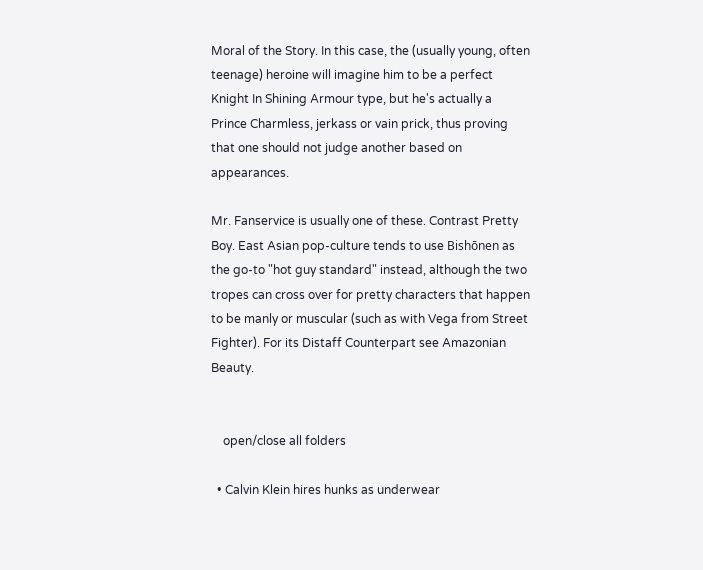Moral of the Story. In this case, the (usually young, often teenage) heroine will imagine him to be a perfect Knight In Shining Armour type, but he's actually a Prince Charmless, jerkass or vain prick, thus proving that one should not judge another based on appearances.

Mr. Fanservice is usually one of these. Contrast Pretty Boy. East Asian pop-culture tends to use Bishōnen as the go-to "hot guy standard" instead, although the two tropes can cross over for pretty characters that happen to be manly or muscular (such as with Vega from Street Fighter). For its Distaff Counterpart see Amazonian Beauty.


    open/close all folders

  • Calvin Klein hires hunks as underwear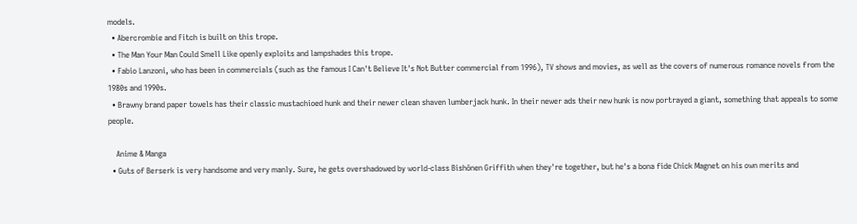models.
  • Abercrombie and Fitch is built on this trope.
  • The Man Your Man Could Smell Like openly exploits and lampshades this trope.
  • Fabio Lanzoni, who has been in commercials (such as the famous I Can't Believe It's Not Butter commercial from 1996), TV shows and movies, as well as the covers of numerous romance novels from the 1980s and 1990s.
  • Brawny brand paper towels has their classic mustachioed hunk and their newer clean shaven lumberjack hunk. In their newer ads their new hunk is now portrayed a giant, something that appeals to some people.

    Anime & Manga
  • Guts of Berserk is very handsome and very manly. Sure, he gets overshadowed by world-class Bishōnen Griffith when they're together, but he's a bona fide Chick Magnet on his own merits and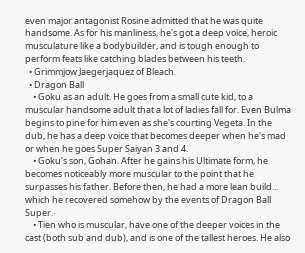even major antagonist Rosine admitted that he was quite handsome. As for his manliness, he's got a deep voice, heroic musculature like a bodybuilder, and is tough enough to perform feats like catching blades between his teeth.
  • Grimmjow Jaegerjaquez of Bleach.
  • Dragon Ball
    • Goku as an adult. He goes from a small cute kid, to a muscular handsome adult that a lot of ladies fall for. Even Bulma begins to pine for him even as she's courting Vegeta. In the dub, he has a deep voice that becomes deeper when he's mad or when he goes Super Saiyan 3 and 4.
    • Goku's son, Gohan. After he gains his Ultimate form, he becomes noticeably more muscular to the point that he surpasses his father. Before then, he had a more lean build... which he recovered somehow by the events of Dragon Ball Super.
    • Tien who is muscular, have one of the deeper voices in the cast (both sub and dub), and is one of the tallest heroes. He also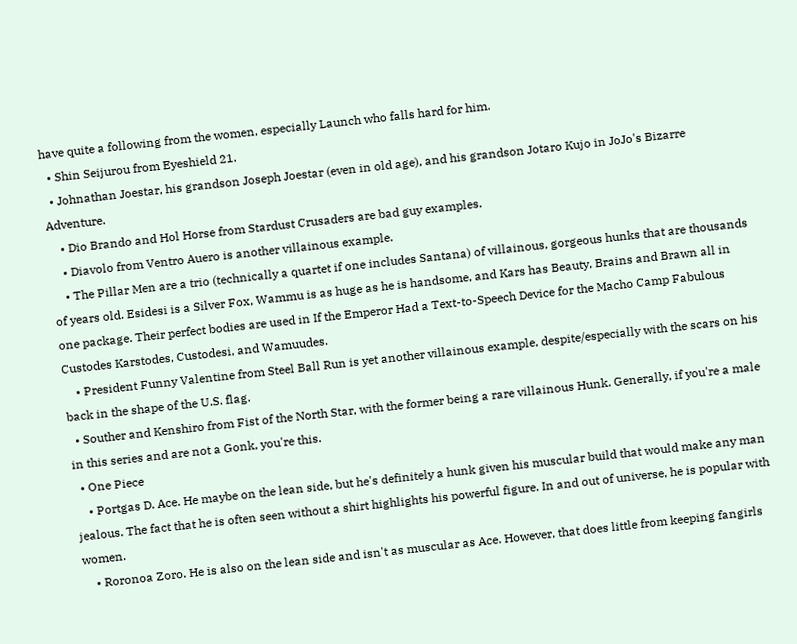have quite a following from the women, especially Launch who falls hard for him.
  • Shin Seijurou from Eyeshield 21.
  • Johnathan Joestar, his grandson Joseph Joestar (even in old age), and his grandson Jotaro Kujo in JoJo's Bizarre Adventure.
    • Dio Brando and Hol Horse from Stardust Crusaders are bad guy examples.
    • Diavolo from Ventro Auero is another villainous example.
    • The Pillar Men are a trio (technically a quartet if one includes Santana) of villainous, gorgeous hunks that are thousands of years old. Esidesi is a Silver Fox, Wammu is as huge as he is handsome, and Kars has Beauty, Brains and Brawn all in one package. Their perfect bodies are used in If the Emperor Had a Text-to-Speech Device for the Macho Camp Fabulous Custodes Karstodes, Custodesi, and Wamuudes.
    • President Funny Valentine from Steel Ball Run is yet another villainous example, despite/especially with the scars on his back in the shape of the U.S. flag.
  • Souther and Kenshiro from Fist of the North Star, with the former being a rare villainous Hunk. Generally, if you're a male in this series and are not a Gonk, you're this.
  • One Piece
    • Portgas D. Ace. He maybe on the lean side, but he's definitely a hunk given his muscular build that would make any man jealous. The fact that he is often seen without a shirt highlights his powerful figure. In and out of universe, he is popular with women.
    • Roronoa Zoro. He is also on the lean side and isn't as muscular as Ace. However, that does little from keeping fangirls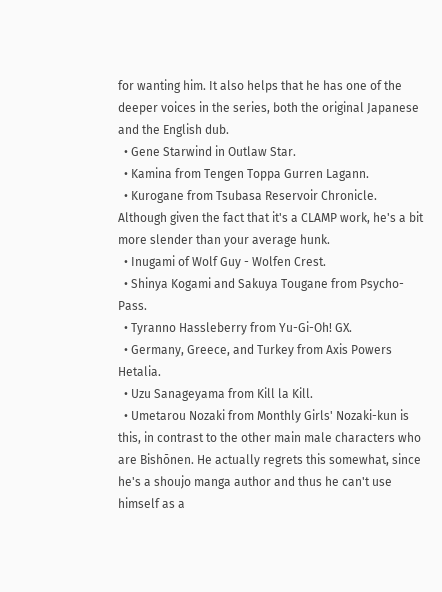for wanting him. It also helps that he has one of the deeper voices in the series, both the original Japanese and the English dub.
  • Gene Starwind in Outlaw Star.
  • Kamina from Tengen Toppa Gurren Lagann.
  • Kurogane from Tsubasa Reservoir Chronicle. Although given the fact that it's a CLAMP work, he's a bit more slender than your average hunk.
  • Inugami of Wolf Guy - Wolfen Crest.
  • Shinya Kogami and Sakuya Tougane from Psycho-Pass.
  • Tyranno Hassleberry from Yu-Gi-Oh! GX.
  • Germany, Greece, and Turkey from Axis Powers Hetalia.
  • Uzu Sanageyama from Kill la Kill.
  • Umetarou Nozaki from Monthly Girls' Nozaki-kun is this, in contrast to the other main male characters who are Bishōnen. He actually regrets this somewhat, since he's a shoujo manga author and thus he can't use himself as a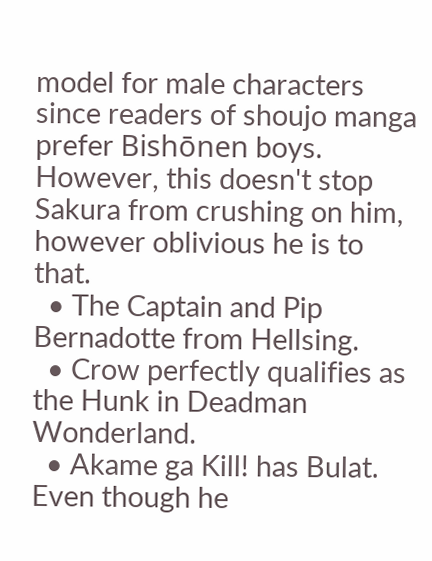model for male characters since readers of shoujo manga prefer Bishōnen boys. However, this doesn't stop Sakura from crushing on him, however oblivious he is to that.
  • The Captain and Pip Bernadotte from Hellsing.
  • Crow perfectly qualifies as the Hunk in Deadman Wonderland.
  • Akame ga Kill! has Bulat. Even though he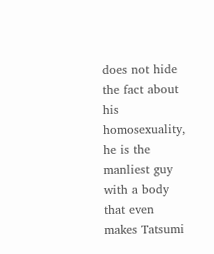does not hide the fact about his homosexuality, he is the manliest guy with a body that even makes Tatsumi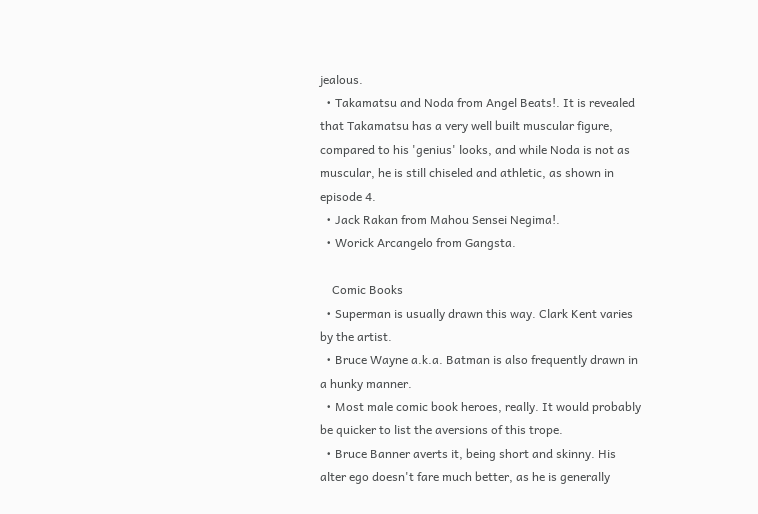jealous.
  • Takamatsu and Noda from Angel Beats!. It is revealed that Takamatsu has a very well built muscular figure, compared to his 'genius' looks, and while Noda is not as muscular, he is still chiseled and athletic, as shown in episode 4.
  • Jack Rakan from Mahou Sensei Negima!.
  • Worick Arcangelo from Gangsta.

    Comic Books
  • Superman is usually drawn this way. Clark Kent varies by the artist.
  • Bruce Wayne a.k.a. Batman is also frequently drawn in a hunky manner.
  • Most male comic book heroes, really. It would probably be quicker to list the aversions of this trope.
  • Bruce Banner averts it, being short and skinny. His alter ego doesn't fare much better, as he is generally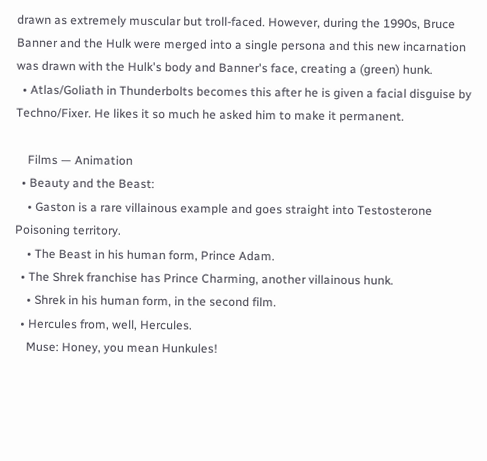drawn as extremely muscular but troll-faced. However, during the 1990s, Bruce Banner and the Hulk were merged into a single persona and this new incarnation was drawn with the Hulk's body and Banner's face, creating a (green) hunk.
  • Atlas/Goliath in Thunderbolts becomes this after he is given a facial disguise by Techno/Fixer. He likes it so much he asked him to make it permanent.

    Films — Animation
  • Beauty and the Beast:
    • Gaston is a rare villainous example and goes straight into Testosterone Poisoning territory.
    • The Beast in his human form, Prince Adam.
  • The Shrek franchise has Prince Charming, another villainous hunk.
    • Shrek in his human form, in the second film.
  • Hercules from, well, Hercules.
    Muse: Honey, you mean Hunkules!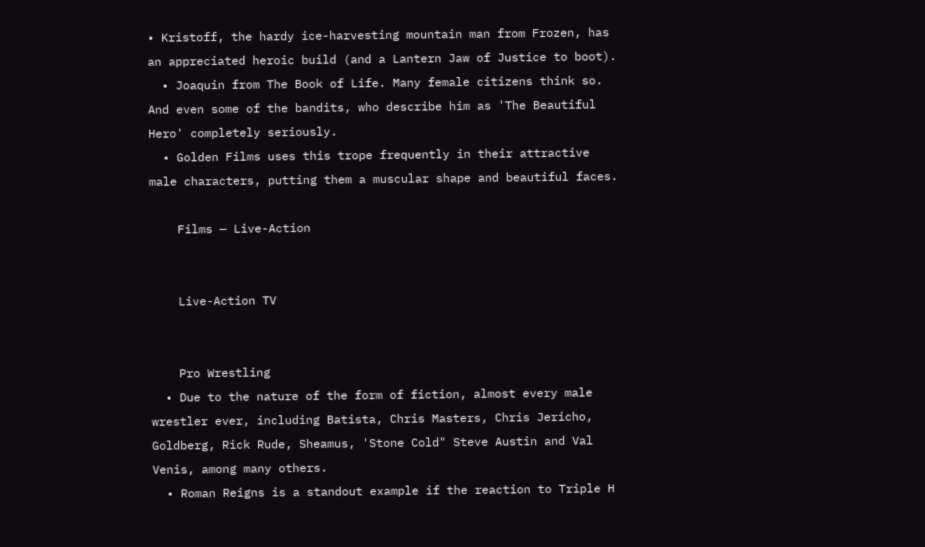• Kristoff, the hardy ice-harvesting mountain man from Frozen, has an appreciated heroic build (and a Lantern Jaw of Justice to boot).
  • Joaquin from The Book of Life. Many female citizens think so. And even some of the bandits, who describe him as 'The Beautiful Hero' completely seriously.
  • Golden Films uses this trope frequently in their attractive male characters, putting them a muscular shape and beautiful faces.

    Films — Live-Action


    Live-Action TV


    Pro Wrestling
  • Due to the nature of the form of fiction, almost every male wrestler ever, including Batista, Chris Masters, Chris Jericho, Goldberg, Rick Rude, Sheamus, 'Stone Cold" Steve Austin and Val Venis, among many others.
  • Roman Reigns is a standout example if the reaction to Triple H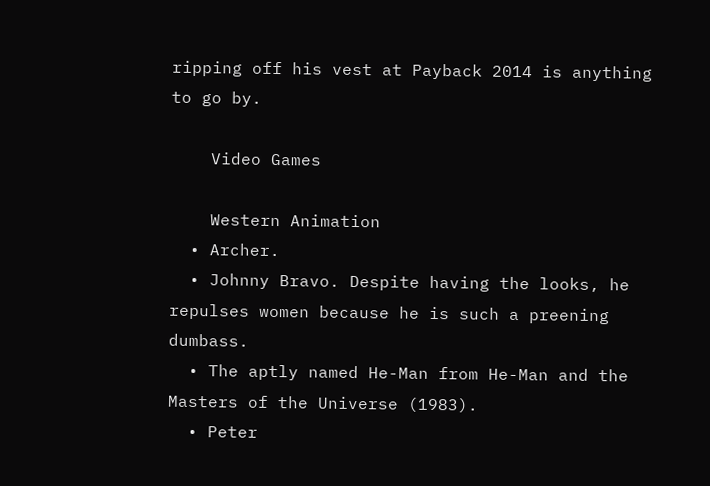ripping off his vest at Payback 2014 is anything to go by.

    Video Games

    Western Animation
  • Archer.
  • Johnny Bravo. Despite having the looks, he repulses women because he is such a preening dumbass.
  • The aptly named He-Man from He-Man and the Masters of the Universe (1983).
  • Peter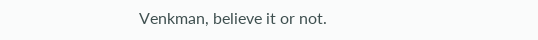Venkman, believe it or not.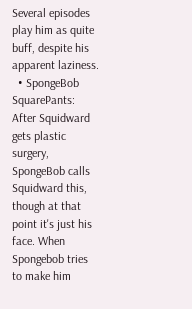Several episodes play him as quite buff, despite his apparent laziness.
  • SpongeBob SquarePants: After Squidward gets plastic surgery, SpongeBob calls Squidward this, though at that point it's just his face. When Spongebob tries to make him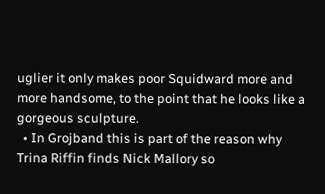uglier it only makes poor Squidward more and more handsome, to the point that he looks like a gorgeous sculpture.
  • In Grojband this is part of the reason why Trina Riffin finds Nick Mallory so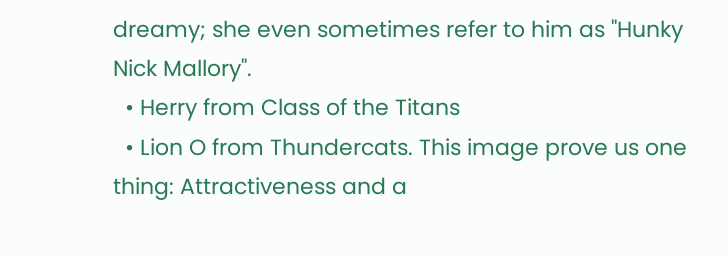dreamy; she even sometimes refer to him as "Hunky Nick Mallory".
  • Herry from Class of the Titans
  • Lion O from Thundercats. This image prove us one thing: Attractiveness and a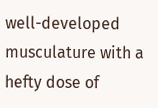well-developed musculature with a hefty dose of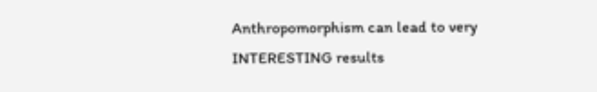Anthropomorphism can lead to very INTERESTING results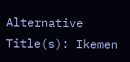Alternative Title(s): Ikemen